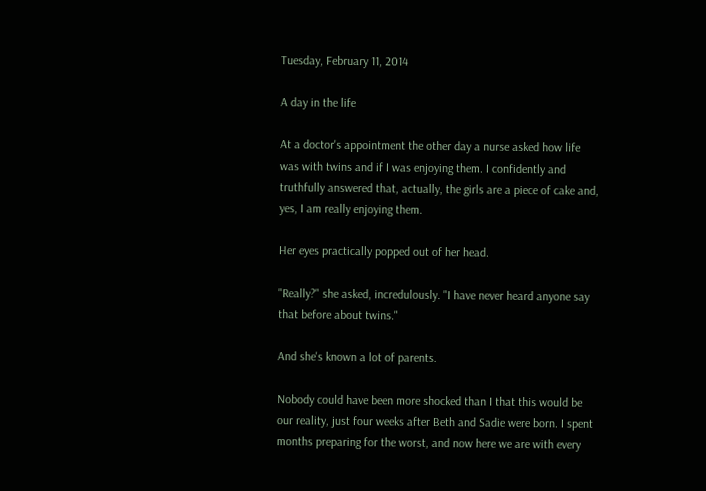Tuesday, February 11, 2014

A day in the life

At a doctor's appointment the other day a nurse asked how life was with twins and if I was enjoying them. I confidently and truthfully answered that, actually, the girls are a piece of cake and, yes, I am really enjoying them.

Her eyes practically popped out of her head.

"Really?" she asked, incredulously. "I have never heard anyone say that before about twins."

And she's known a lot of parents.

Nobody could have been more shocked than I that this would be our reality, just four weeks after Beth and Sadie were born. I spent months preparing for the worst, and now here we are with every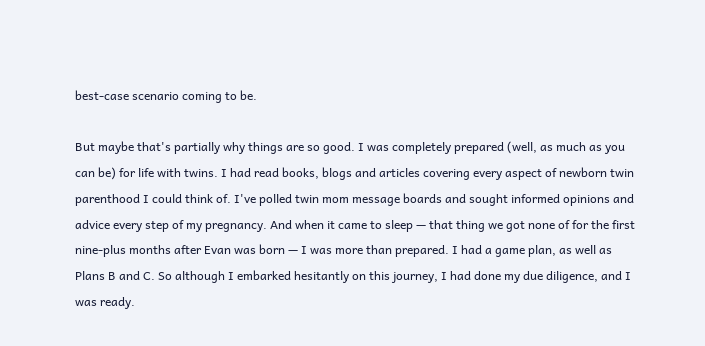best-case scenario coming to be.

But maybe that's partially why things are so good. I was completely prepared (well, as much as you can be) for life with twins. I had read books, blogs and articles covering every aspect of newborn twin parenthood I could think of. I've polled twin mom message boards and sought informed opinions and advice every step of my pregnancy. And when it came to sleep — that thing we got none of for the first nine-plus months after Evan was born — I was more than prepared. I had a game plan, as well as Plans B and C. So although I embarked hesitantly on this journey, I had done my due diligence, and I was ready.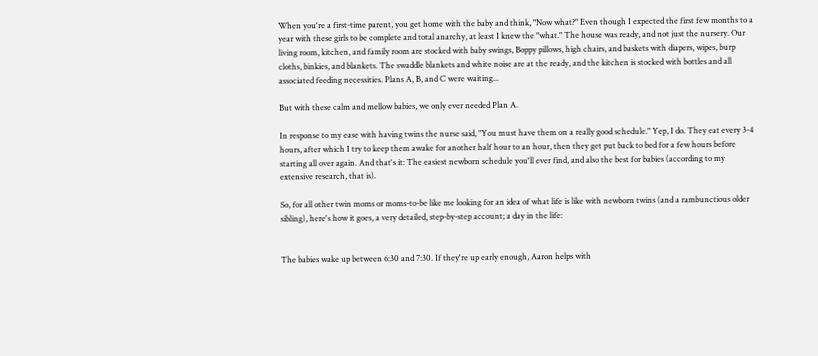When you're a first-time parent, you get home with the baby and think, "Now what?" Even though I expected the first few months to a year with these girls to be complete and total anarchy, at least I knew the "what." The house was ready, and not just the nursery. Our living room, kitchen, and family room are stocked with baby swings, Boppy pillows, high chairs, and baskets with diapers, wipes, burp cloths, binkies, and blankets. The swaddle blankets and white noise are at the ready, and the kitchen is stocked with bottles and all associated feeding necessities. Plans A, B, and C were waiting...

But with these calm and mellow babies, we only ever needed Plan A.

In response to my ease with having twins the nurse said, "You must have them on a really good schedule." Yep, I do. They eat every 3-4 hours, after which I try to keep them awake for another half hour to an hour, then they get put back to bed for a few hours before starting all over again. And that's it: The easiest newborn schedule you'll ever find, and also the best for babies (according to my extensive research, that is).

So, for all other twin moms or moms-to-be like me looking for an idea of what life is like with newborn twins (and a rambunctious older sibling), here's how it goes, a very detailed, step-by-step account; a day in the life:


The babies wake up between 6:30 and 7:30. If they're up early enough, Aaron helps with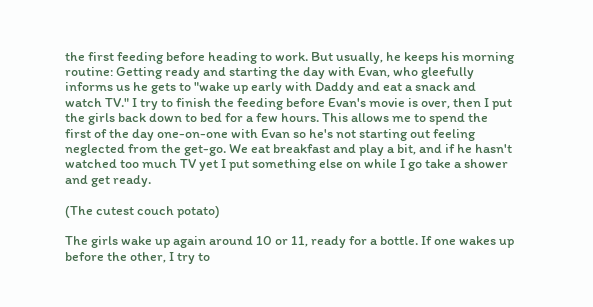the first feeding before heading to work. But usually, he keeps his morning routine: Getting ready and starting the day with Evan, who gleefully informs us he gets to "wake up early with Daddy and eat a snack and watch TV." I try to finish the feeding before Evan's movie is over, then I put the girls back down to bed for a few hours. This allows me to spend the first of the day one-on-one with Evan so he's not starting out feeling neglected from the get-go. We eat breakfast and play a bit, and if he hasn't watched too much TV yet I put something else on while I go take a shower and get ready.

(The cutest couch potato)

The girls wake up again around 10 or 11, ready for a bottle. If one wakes up before the other, I try to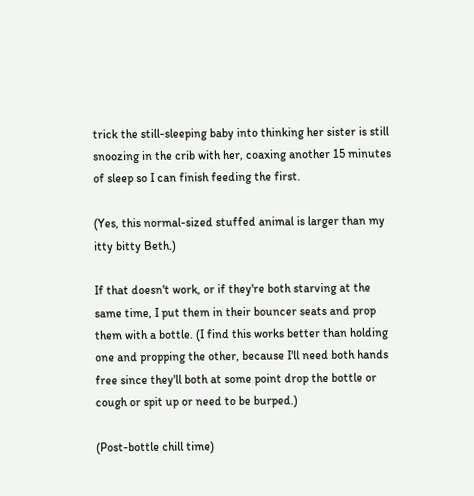trick the still-sleeping baby into thinking her sister is still snoozing in the crib with her, coaxing another 15 minutes of sleep so I can finish feeding the first.

(Yes, this normal-sized stuffed animal is larger than my itty bitty Beth.)

If that doesn't work, or if they're both starving at the same time, I put them in their bouncer seats and prop them with a bottle. (I find this works better than holding one and propping the other, because I'll need both hands free since they'll both at some point drop the bottle or cough or spit up or need to be burped.)

(Post-bottle chill time)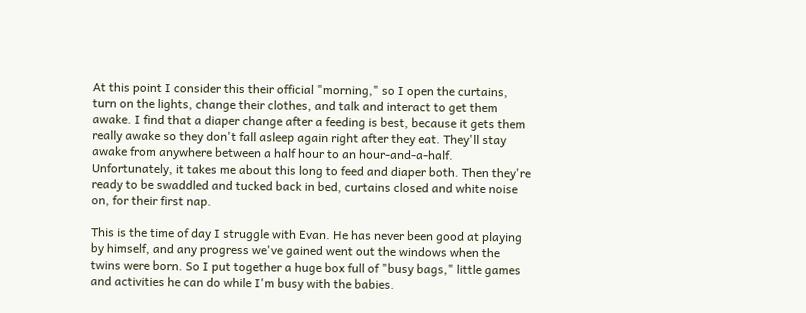At this point I consider this their official "morning," so I open the curtains, turn on the lights, change their clothes, and talk and interact to get them awake. I find that a diaper change after a feeding is best, because it gets them really awake so they don't fall asleep again right after they eat. They'll stay awake from anywhere between a half hour to an hour-and-a-half. Unfortunately, it takes me about this long to feed and diaper both. Then they're ready to be swaddled and tucked back in bed, curtains closed and white noise on, for their first nap.

This is the time of day I struggle with Evan. He has never been good at playing by himself, and any progress we've gained went out the windows when the twins were born. So I put together a huge box full of "busy bags," little games and activities he can do while I'm busy with the babies.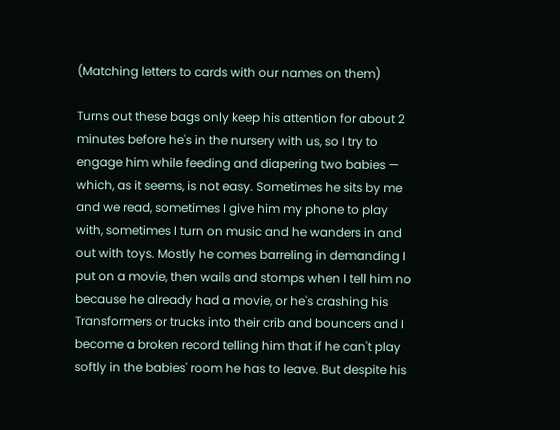(Matching letters to cards with our names on them)

Turns out these bags only keep his attention for about 2 minutes before he's in the nursery with us, so I try to engage him while feeding and diapering two babies — which, as it seems, is not easy. Sometimes he sits by me and we read, sometimes I give him my phone to play with, sometimes I turn on music and he wanders in and out with toys. Mostly he comes barreling in demanding I put on a movie, then wails and stomps when I tell him no because he already had a movie, or he's crashing his Transformers or trucks into their crib and bouncers and I become a broken record telling him that if he can't play softly in the babies' room he has to leave. But despite his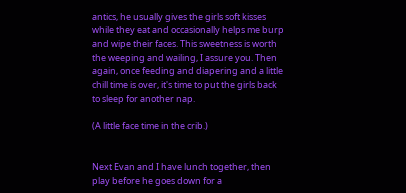antics, he usually gives the girls soft kisses while they eat and occasionally helps me burp and wipe their faces. This sweetness is worth the weeping and wailing, I assure you. Then again, once feeding and diapering and a little chill time is over, it's time to put the girls back to sleep for another nap.

(A little face time in the crib.)


Next Evan and I have lunch together, then play before he goes down for a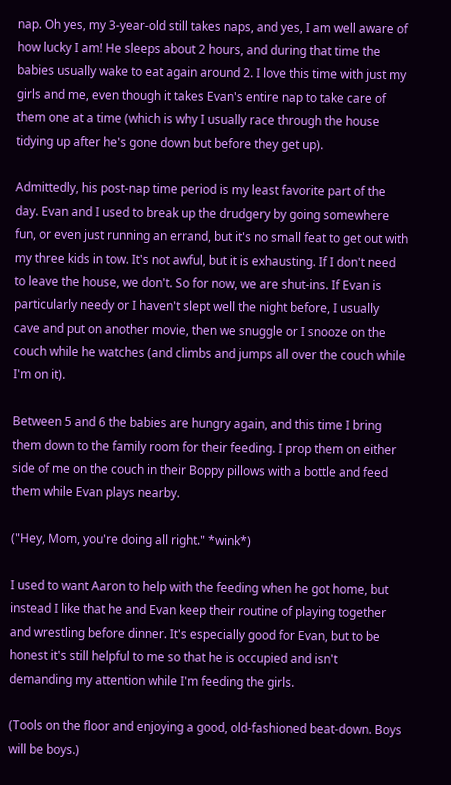nap. Oh yes, my 3-year-old still takes naps, and yes, I am well aware of how lucky I am! He sleeps about 2 hours, and during that time the babies usually wake to eat again around 2. I love this time with just my girls and me, even though it takes Evan's entire nap to take care of them one at a time (which is why I usually race through the house tidying up after he's gone down but before they get up).

Admittedly, his post-nap time period is my least favorite part of the day. Evan and I used to break up the drudgery by going somewhere fun, or even just running an errand, but it's no small feat to get out with my three kids in tow. It's not awful, but it is exhausting. If I don't need to leave the house, we don't. So for now, we are shut-ins. If Evan is particularly needy or I haven't slept well the night before, I usually cave and put on another movie, then we snuggle or I snooze on the couch while he watches (and climbs and jumps all over the couch while I'm on it).

Between 5 and 6 the babies are hungry again, and this time I bring them down to the family room for their feeding. I prop them on either side of me on the couch in their Boppy pillows with a bottle and feed them while Evan plays nearby.

("Hey, Mom, you're doing all right." *wink*)

I used to want Aaron to help with the feeding when he got home, but instead I like that he and Evan keep their routine of playing together and wrestling before dinner. It's especially good for Evan, but to be honest it's still helpful to me so that he is occupied and isn't demanding my attention while I'm feeding the girls.

(Tools on the floor and enjoying a good, old-fashioned beat-down. Boys will be boys.)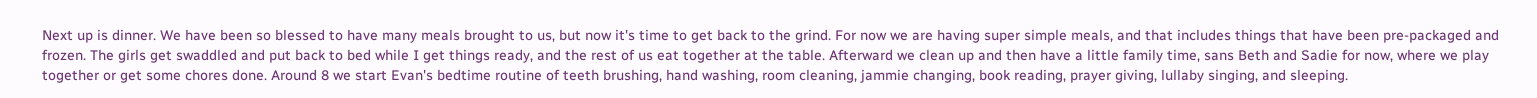Next up is dinner. We have been so blessed to have many meals brought to us, but now it's time to get back to the grind. For now we are having super simple meals, and that includes things that have been pre-packaged and frozen. The girls get swaddled and put back to bed while I get things ready, and the rest of us eat together at the table. Afterward we clean up and then have a little family time, sans Beth and Sadie for now, where we play together or get some chores done. Around 8 we start Evan's bedtime routine of teeth brushing, hand washing, room cleaning, jammie changing, book reading, prayer giving, lullaby singing, and sleeping.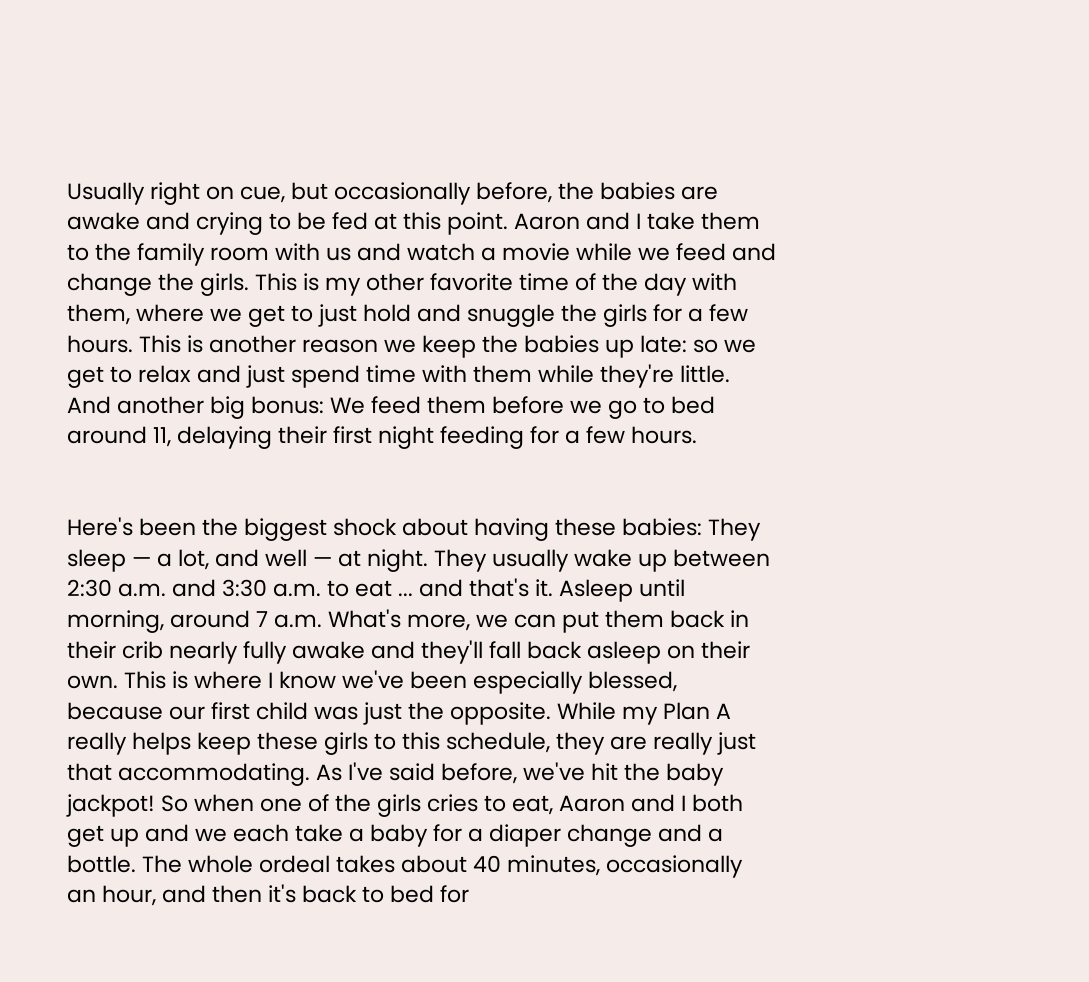Usually right on cue, but occasionally before, the babies are awake and crying to be fed at this point. Aaron and I take them to the family room with us and watch a movie while we feed and change the girls. This is my other favorite time of the day with them, where we get to just hold and snuggle the girls for a few hours. This is another reason we keep the babies up late: so we get to relax and just spend time with them while they're little. And another big bonus: We feed them before we go to bed around 11, delaying their first night feeding for a few hours.


Here's been the biggest shock about having these babies: They sleep — a lot, and well — at night. They usually wake up between 2:30 a.m. and 3:30 a.m. to eat ... and that's it. Asleep until morning, around 7 a.m. What's more, we can put them back in their crib nearly fully awake and they'll fall back asleep on their own. This is where I know we've been especially blessed, because our first child was just the opposite. While my Plan A really helps keep these girls to this schedule, they are really just that accommodating. As I've said before, we've hit the baby jackpot! So when one of the girls cries to eat, Aaron and I both get up and we each take a baby for a diaper change and a bottle. The whole ordeal takes about 40 minutes, occasionally an hour, and then it's back to bed for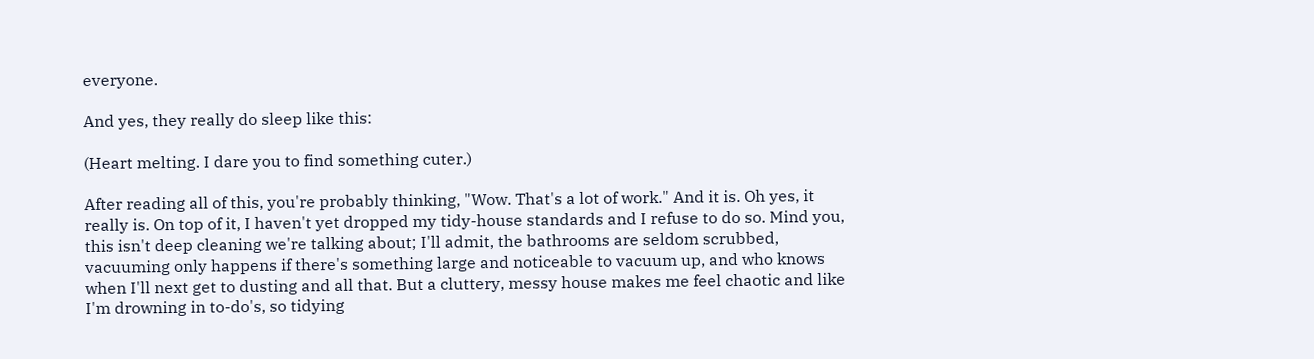everyone.

And yes, they really do sleep like this:

(Heart melting. I dare you to find something cuter.)

After reading all of this, you're probably thinking, "Wow. That's a lot of work." And it is. Oh yes, it really is. On top of it, I haven't yet dropped my tidy-house standards and I refuse to do so. Mind you, this isn't deep cleaning we're talking about; I'll admit, the bathrooms are seldom scrubbed, vacuuming only happens if there's something large and noticeable to vacuum up, and who knows when I'll next get to dusting and all that. But a cluttery, messy house makes me feel chaotic and like I'm drowning in to-do's, so tidying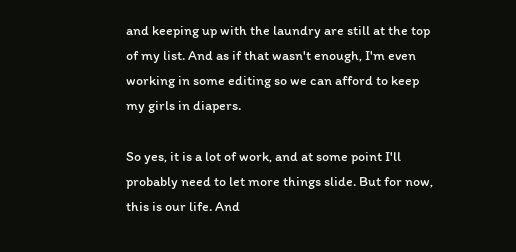and keeping up with the laundry are still at the top of my list. And as if that wasn't enough, I'm even working in some editing so we can afford to keep my girls in diapers.

So yes, it is a lot of work, and at some point I'll probably need to let more things slide. But for now, this is our life. And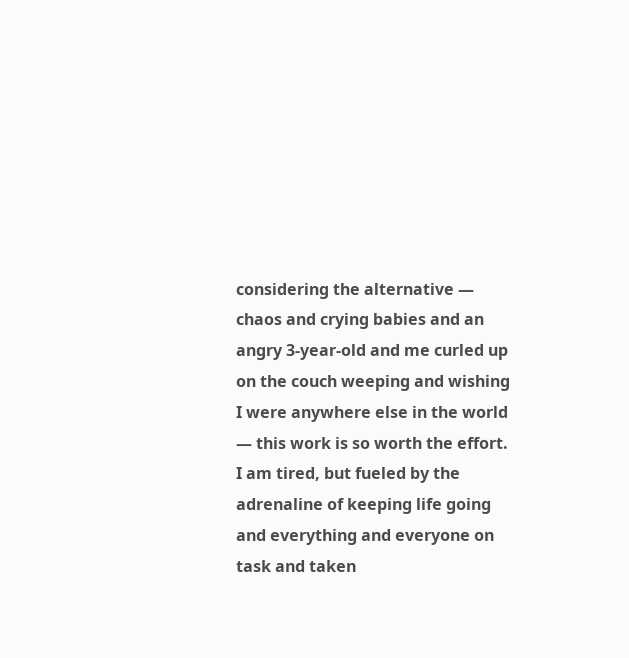considering the alternative — chaos and crying babies and an angry 3-year-old and me curled up on the couch weeping and wishing I were anywhere else in the world — this work is so worth the effort. I am tired, but fueled by the adrenaline of keeping life going and everything and everyone on task and taken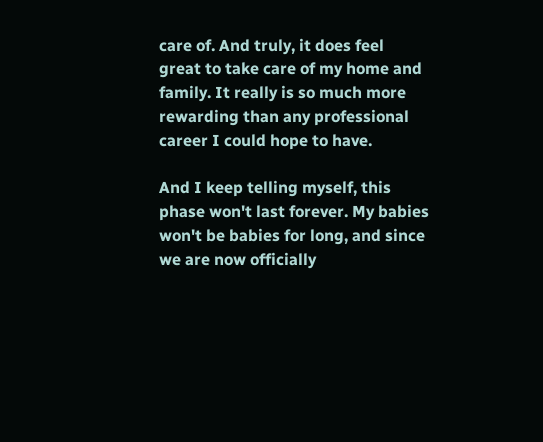care of. And truly, it does feel great to take care of my home and family. It really is so much more rewarding than any professional career I could hope to have.

And I keep telling myself, this phase won't last forever. My babies won't be babies for long, and since we are now officially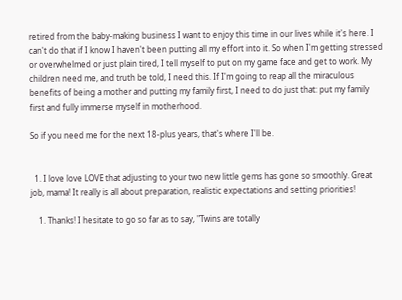retired from the baby-making business I want to enjoy this time in our lives while it's here. I can't do that if I know I haven't been putting all my effort into it. So when I'm getting stressed or overwhelmed or just plain tired, I tell myself to put on my game face and get to work. My children need me, and truth be told, I need this. If I'm going to reap all the miraculous benefits of being a mother and putting my family first, I need to do just that: put my family first and fully immerse myself in motherhood.

So if you need me for the next 18-plus years, that's where I'll be.


  1. I love love LOVE that adjusting to your two new little gems has gone so smoothly. Great job, mama! It really is all about preparation, realistic expectations and setting priorities!

    1. Thanks! I hesitate to go so far as to say, "Twins are totally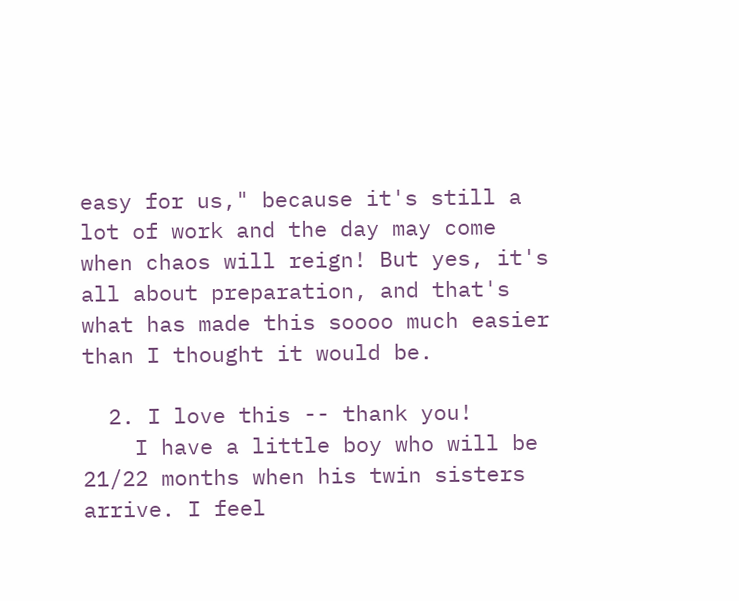easy for us," because it's still a lot of work and the day may come when chaos will reign! But yes, it's all about preparation, and that's what has made this soooo much easier than I thought it would be.

  2. I love this -- thank you!
    I have a little boy who will be 21/22 months when his twin sisters arrive. I feel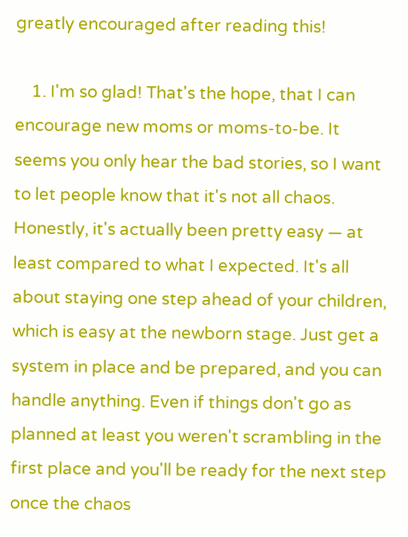greatly encouraged after reading this!

    1. I'm so glad! That's the hope, that I can encourage new moms or moms-to-be. It seems you only hear the bad stories, so I want to let people know that it's not all chaos. Honestly, it's actually been pretty easy — at least compared to what I expected. It's all about staying one step ahead of your children, which is easy at the newborn stage. Just get a system in place and be prepared, and you can handle anything. Even if things don't go as planned at least you weren't scrambling in the first place and you'll be ready for the next step once the chaos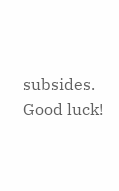subsides. Good luck!